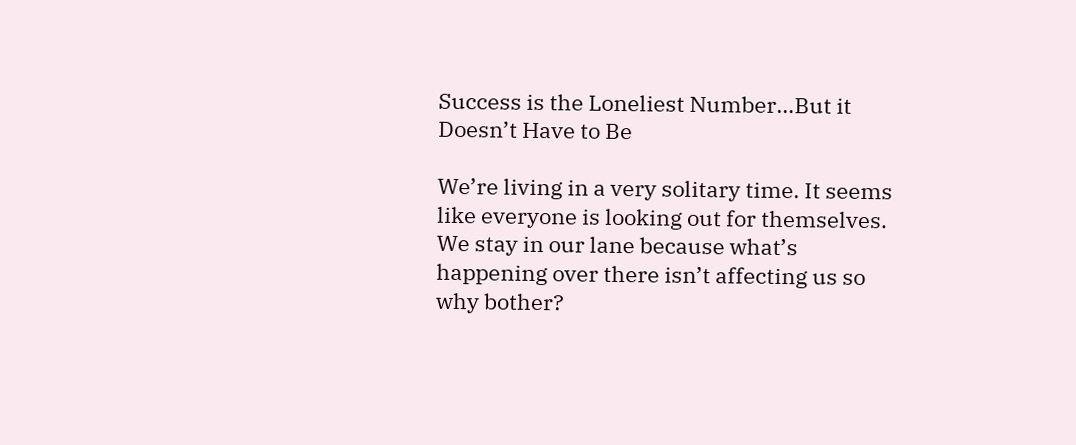Success is the Loneliest Number…But it Doesn’t Have to Be

We’re living in a very solitary time. It seems like everyone is looking out for themselves. We stay in our lane because what’s happening over there isn’t affecting us so why bother?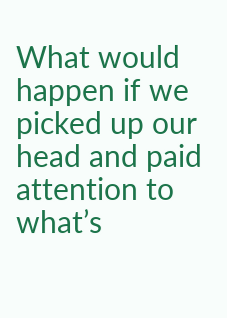What would happen if we picked up our head and paid attention to what’s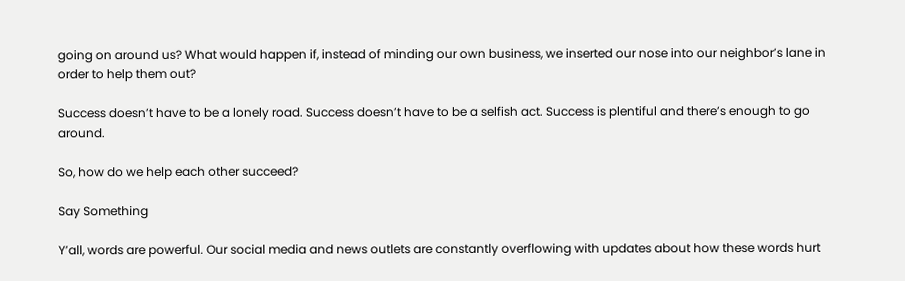going on around us? What would happen if, instead of minding our own business, we inserted our nose into our neighbor’s lane in order to help them out?

Success doesn’t have to be a lonely road. Success doesn’t have to be a selfish act. Success is plentiful and there’s enough to go around.

So, how do we help each other succeed?

Say Something

Y’all, words are powerful. Our social media and news outlets are constantly overflowing with updates about how these words hurt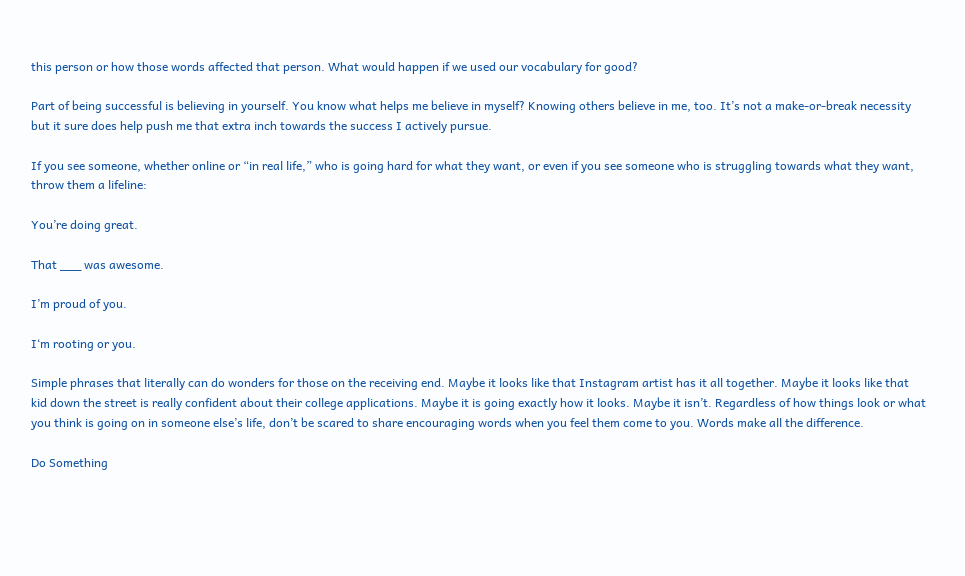this person or how those words affected that person. What would happen if we used our vocabulary for good?

Part of being successful is believing in yourself. You know what helps me believe in myself? Knowing others believe in me, too. It’s not a make-or-break necessity but it sure does help push me that extra inch towards the success I actively pursue.

If you see someone, whether online or “in real life,” who is going hard for what they want, or even if you see someone who is struggling towards what they want, throw them a lifeline:

You’re doing great.

That ___ was awesome.

I’m proud of you.

I‘m rooting or you.

Simple phrases that literally can do wonders for those on the receiving end. Maybe it looks like that Instagram artist has it all together. Maybe it looks like that kid down the street is really confident about their college applications. Maybe it is going exactly how it looks. Maybe it isn’t. Regardless of how things look or what you think is going on in someone else’s life, don’t be scared to share encouraging words when you feel them come to you. Words make all the difference.

Do Something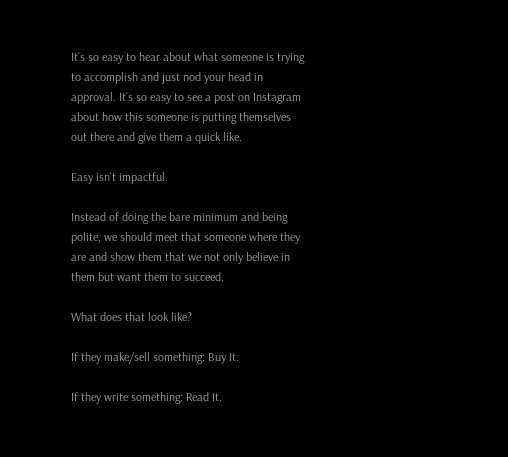It’s so easy to hear about what someone is trying to accomplish and just nod your head in approval. It’s so easy to see a post on Instagram about how this someone is putting themselves out there and give them a quick like.

Easy isn’t impactful.

Instead of doing the bare minimum and being polite, we should meet that someone where they are and show them that we not only believe in them but want them to succeed.

What does that look like?

If they make/sell something: Buy It.

If they write something: Read It.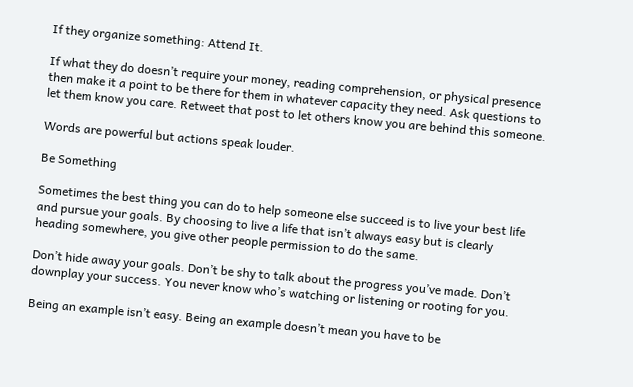If they organize something: Attend It.

If what they do doesn’t require your money, reading comprehension, or physical presence then make it a point to be there for them in whatever capacity they need. Ask questions to let them know you care. Retweet that post to let others know you are behind this someone.

Words are powerful but actions speak louder.

Be Something

Sometimes the best thing you can do to help someone else succeed is to live your best life and pursue your goals. By choosing to live a life that isn’t always easy but is clearly heading somewhere, you give other people permission to do the same.

Don’t hide away your goals. Don’t be shy to talk about the progress you’ve made. Don’t downplay your success. You never know who’s watching or listening or rooting for you.

Being an example isn’t easy. Being an example doesn’t mean you have to be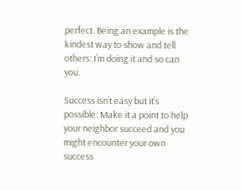perfect. Being an example is the kindest way to show and tell others: I’m doing it and so can you.

Success isn’t easy but it’s possible. Make it a point to help your neighbor succeed and you might encounter your own success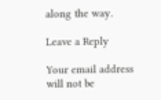along the way.

Leave a Reply

Your email address will not be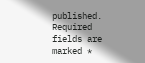published. Required fields are marked *